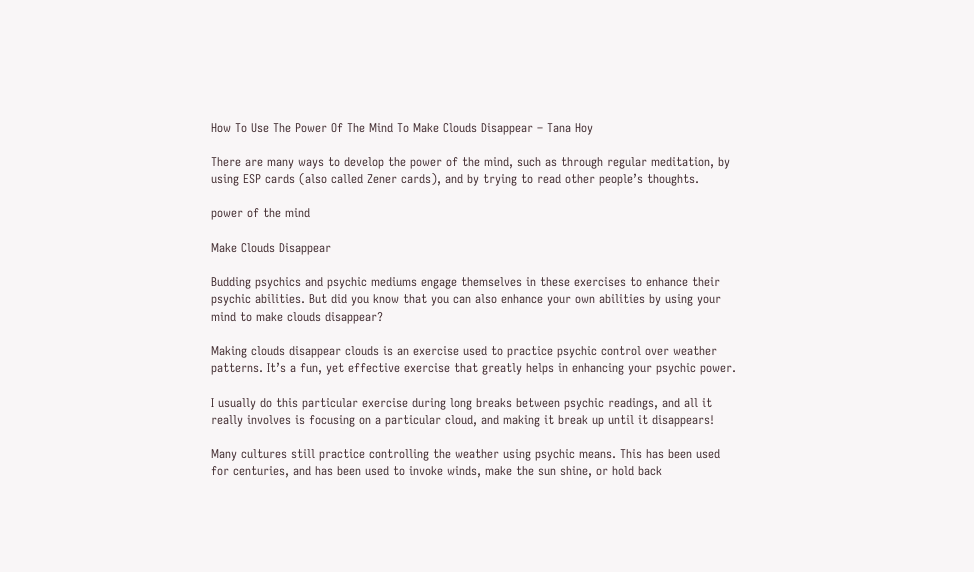How To Use The Power Of The Mind To Make Clouds Disappear – Tana Hoy

There are many ways to develop the power of the mind, such as through regular meditation, by using ESP cards (also called Zener cards), and by trying to read other people’s thoughts.

power of the mind

Make Clouds Disappear

Budding psychics and psychic mediums engage themselves in these exercises to enhance their psychic abilities. But did you know that you can also enhance your own abilities by using your mind to make clouds disappear?

Making clouds disappear clouds is an exercise used to practice psychic control over weather patterns. It’s a fun, yet effective exercise that greatly helps in enhancing your psychic power.

I usually do this particular exercise during long breaks between psychic readings, and all it really involves is focusing on a particular cloud, and making it break up until it disappears!

Many cultures still practice controlling the weather using psychic means. This has been used for centuries, and has been used to invoke winds, make the sun shine, or hold back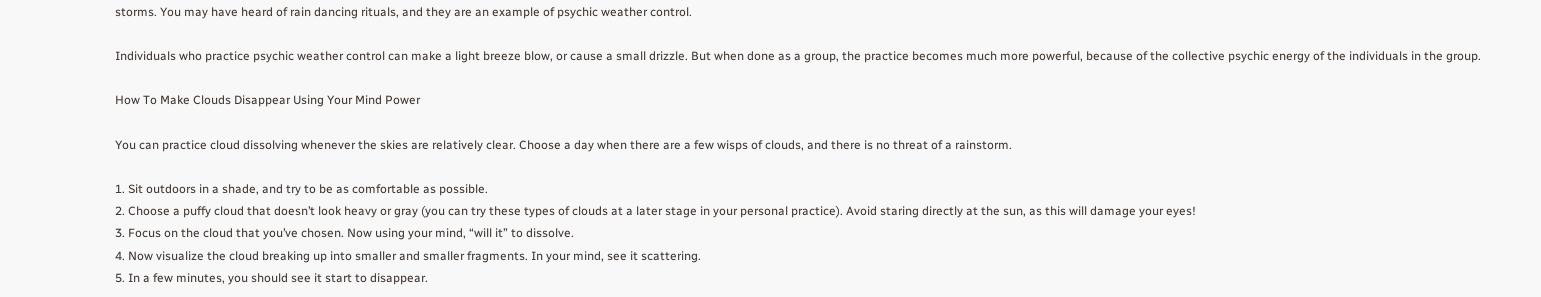storms. You may have heard of rain dancing rituals, and they are an example of psychic weather control.

Individuals who practice psychic weather control can make a light breeze blow, or cause a small drizzle. But when done as a group, the practice becomes much more powerful, because of the collective psychic energy of the individuals in the group.

How To Make Clouds Disappear Using Your Mind Power

You can practice cloud dissolving whenever the skies are relatively clear. Choose a day when there are a few wisps of clouds, and there is no threat of a rainstorm.

1. Sit outdoors in a shade, and try to be as comfortable as possible.
2. Choose a puffy cloud that doesn’t look heavy or gray (you can try these types of clouds at a later stage in your personal practice). Avoid staring directly at the sun, as this will damage your eyes!
3. Focus on the cloud that you’ve chosen. Now using your mind, “will it” to dissolve.
4. Now visualize the cloud breaking up into smaller and smaller fragments. In your mind, see it scattering.
5. In a few minutes, you should see it start to disappear.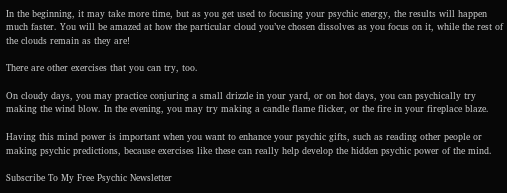In the beginning, it may take more time, but as you get used to focusing your psychic energy, the results will happen much faster. You will be amazed at how the particular cloud you’ve chosen dissolves as you focus on it, while the rest of the clouds remain as they are!

There are other exercises that you can try, too.

On cloudy days, you may practice conjuring a small drizzle in your yard, or on hot days, you can psychically try making the wind blow. In the evening, you may try making a candle flame flicker, or the fire in your fireplace blaze.

Having this mind power is important when you want to enhance your psychic gifts, such as reading other people or making psychic predictions, because exercises like these can really help develop the hidden psychic power of the mind.

Subscribe To My Free Psychic Newsletter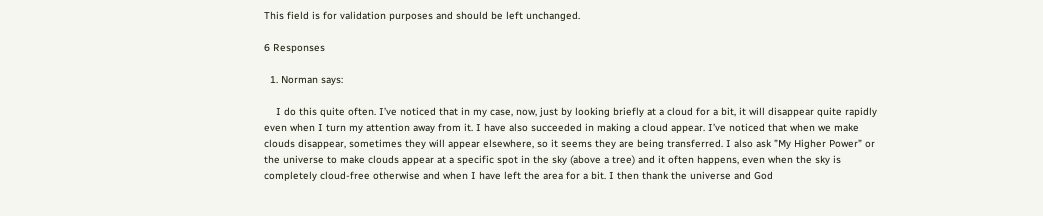This field is for validation purposes and should be left unchanged.

6 Responses

  1. Norman says:

    I do this quite often. I’ve noticed that in my case, now, just by looking briefly at a cloud for a bit, it will disappear quite rapidly even when I turn my attention away from it. I have also succeeded in making a cloud appear. I’ve noticed that when we make clouds disappear, sometimes they will appear elsewhere, so it seems they are being transferred. I also ask ”My Higher Power” or the universe to make clouds appear at a specific spot in the sky (above a tree) and it often happens, even when the sky is completely cloud-free otherwise and when I have left the area for a bit. I then thank the universe and God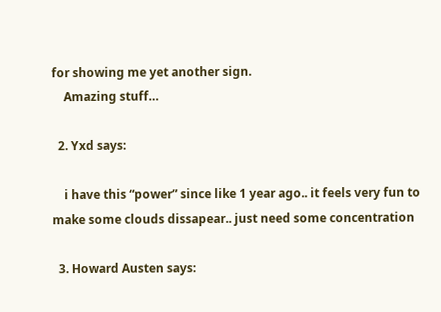for showing me yet another sign.
    Amazing stuff…

  2. Yxd says:

    i have this “power” since like 1 year ago.. it feels very fun to make some clouds dissapear.. just need some concentration

  3. Howard Austen says: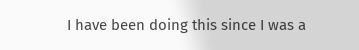I have been doing this since I was a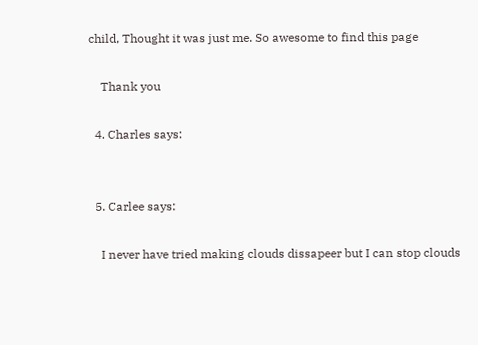child, Thought it was just me. So awesome to find this page

    Thank you

  4. Charles says:


  5. Carlee says:

    I never have tried making clouds dissapeer but I can stop clouds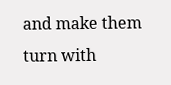and make them turn with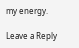my energy.

Leave a Reply